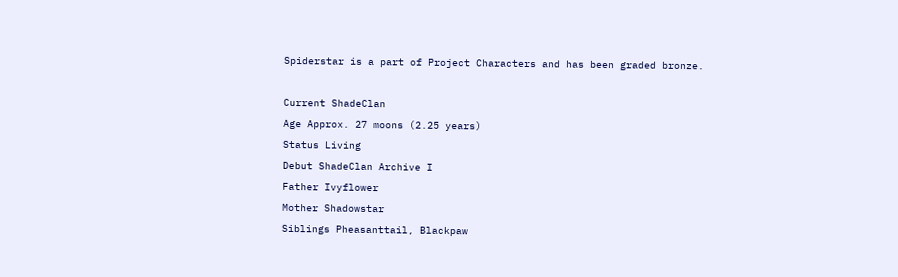Spiderstar is a part of Project Characters and has been graded bronze.

Current ShadeClan
Age Approx. 27 moons (2.25 years)
Status Living
Debut ShadeClan Archive I
Father Ivyflower
Mother Shadowstar
Siblings Pheasanttail, Blackpaw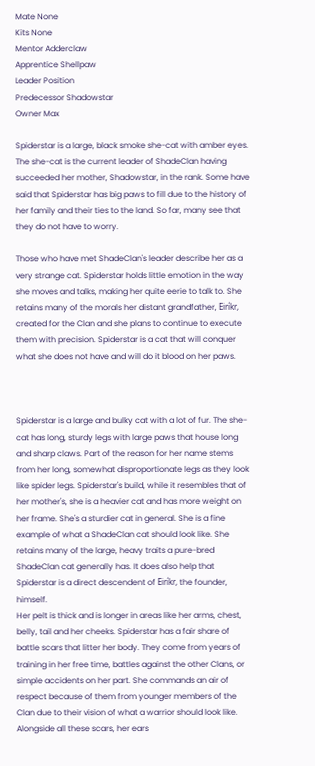Mate None
Kits None
Mentor Adderclaw
Apprentice Shellpaw
Leader Position
Predecessor Shadowstar
Owner Max

Spiderstar is a large, black smoke she-cat with amber eyes. The she-cat is the current leader of ShadeClan having succeeded her mother, Shadowstar, in the rank. Some have said that Spiderstar has big paws to fill due to the history of her family and their ties to the land. So far, many see that they do not have to worry.

Those who have met ShadeClan's leader describe her as a very strange cat. Spiderstar holds little emotion in the way she moves and talks, making her quite eerie to talk to. She retains many of the morals her distant grandfather, Eiríkr, created for the Clan and she plans to continue to execute them with precision. Spiderstar is a cat that will conquer what she does not have and will do it blood on her paws.



Spiderstar is a large and bulky cat with a lot of fur. The she-cat has long, sturdy legs with large paws that house long and sharp claws. Part of the reason for her name stems from her long, somewhat disproportionate legs as they look like spider legs. Spiderstar's build, while it resembles that of her mother's, she is a heavier cat and has more weight on her frame. She's a sturdier cat in general. She is a fine example of what a ShadeClan cat should look like. She retains many of the large, heavy traits a pure-bred ShadeClan cat generally has. It does also help that Spiderstar is a direct descendent of Eiríkr, the founder, himself.
Her pelt is thick and is longer in areas like her arms, chest, belly, tail and her cheeks. Spiderstar has a fair share of battle scars that litter her body. They come from years of training in her free time, battles against the other Clans, or simple accidents on her part. She commands an air of respect because of them from younger members of the Clan due to their vision of what a warrior should look like. Alongside all these scars, her ears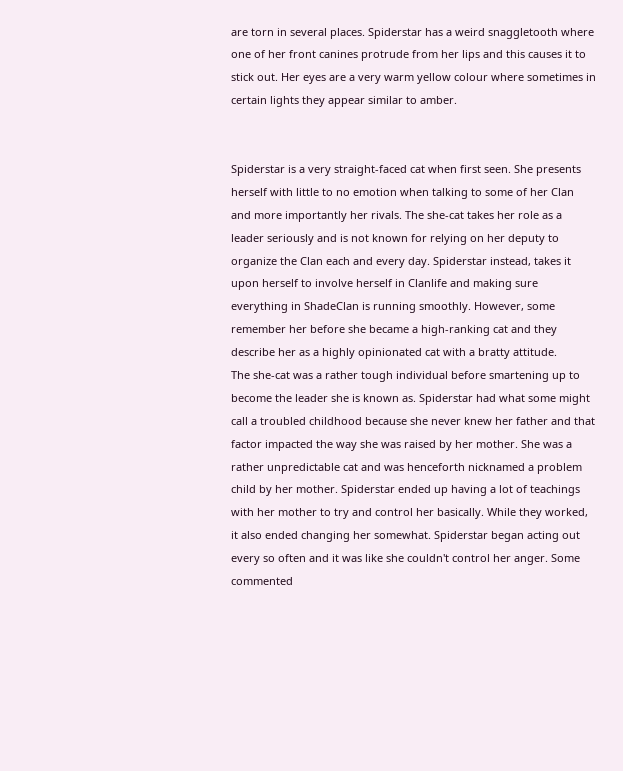are torn in several places. Spiderstar has a weird snaggletooth where one of her front canines protrude from her lips and this causes it to stick out. Her eyes are a very warm yellow colour where sometimes in certain lights they appear similar to amber.


Spiderstar is a very straight-faced cat when first seen. She presents herself with little to no emotion when talking to some of her Clan and more importantly her rivals. The she-cat takes her role as a leader seriously and is not known for relying on her deputy to organize the Clan each and every day. Spiderstar instead, takes it upon herself to involve herself in Clanlife and making sure everything in ShadeClan is running smoothly. However, some remember her before she became a high-ranking cat and they describe her as a highly opinionated cat with a bratty attitude.
The she-cat was a rather tough individual before smartening up to become the leader she is known as. Spiderstar had what some might call a troubled childhood because she never knew her father and that factor impacted the way she was raised by her mother. She was a rather unpredictable cat and was henceforth nicknamed a problem child by her mother. Spiderstar ended up having a lot of teachings with her mother to try and control her basically. While they worked, it also ended changing her somewhat. Spiderstar began acting out every so often and it was like she couldn't control her anger. Some commented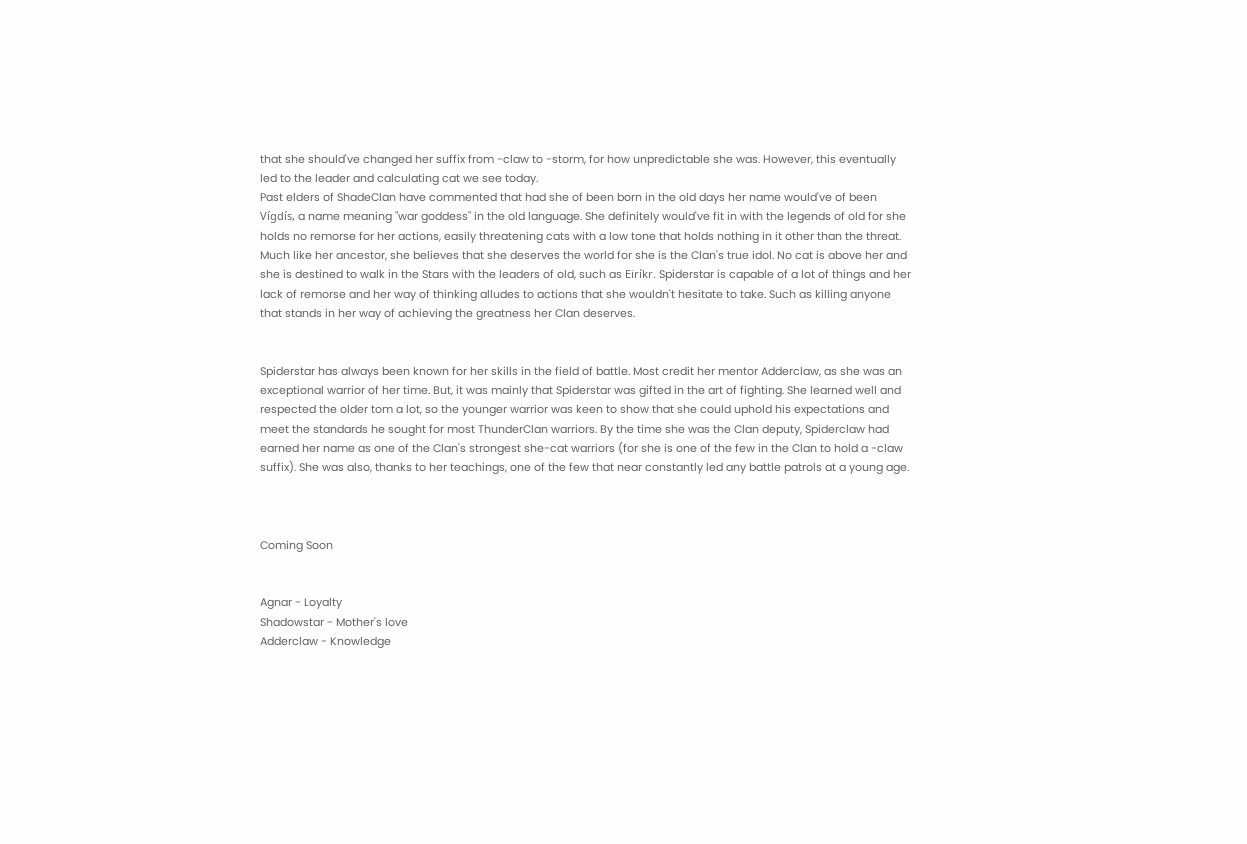that she should've changed her suffix from -claw to -storm, for how unpredictable she was. However, this eventually led to the leader and calculating cat we see today.
Past elders of ShadeClan have commented that had she of been born in the old days her name would've of been Vígdís, a name meaning "war goddess" in the old language. She definitely would've fit in with the legends of old for she holds no remorse for her actions, easily threatening cats with a low tone that holds nothing in it other than the threat. Much like her ancestor, she believes that she deserves the world for she is the Clan's true idol. No cat is above her and she is destined to walk in the Stars with the leaders of old, such as Eiríkr. Spiderstar is capable of a lot of things and her lack of remorse and her way of thinking alludes to actions that she wouldn't hesitate to take. Such as killing anyone that stands in her way of achieving the greatness her Clan deserves.


Spiderstar has always been known for her skills in the field of battle. Most credit her mentor Adderclaw, as she was an exceptional warrior of her time. But, it was mainly that Spiderstar was gifted in the art of fighting. She learned well and respected the older tom a lot, so the younger warrior was keen to show that she could uphold his expectations and meet the standards he sought for most ThunderClan warriors. By the time she was the Clan deputy, Spiderclaw had earned her name as one of the Clan's strongest she-cat warriors (for she is one of the few in the Clan to hold a -claw suffix). She was also, thanks to her teachings, one of the few that near constantly led any battle patrols at a young age.



Coming Soon


Agnar - Loyalty
Shadowstar - Mother's love
Adderclaw - Knowledge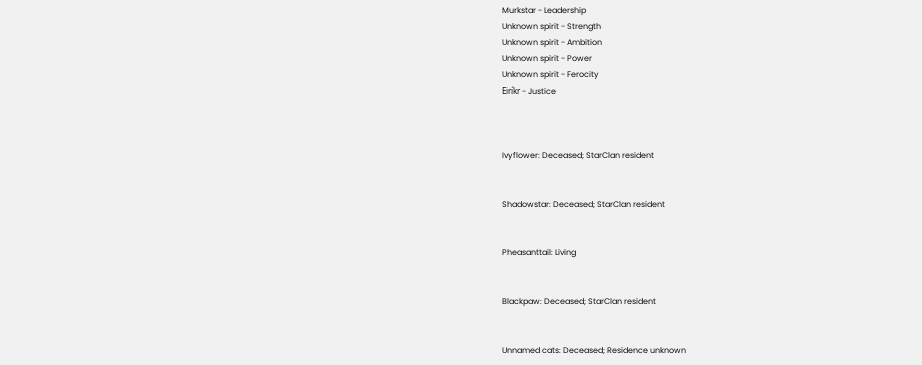Murkstar - Leadership
Unknown spirit - Strength
Unknown spirit - Ambition
Unknown spirit - Power
Unknown spirit - Ferocity
Eiríkr - Justice



Ivyflower: Deceased; StarClan resident


Shadowstar: Deceased; StarClan resident


Pheasanttail: Living


Blackpaw: Deceased; StarClan resident


Unnamed cats: Deceased; Residence unknown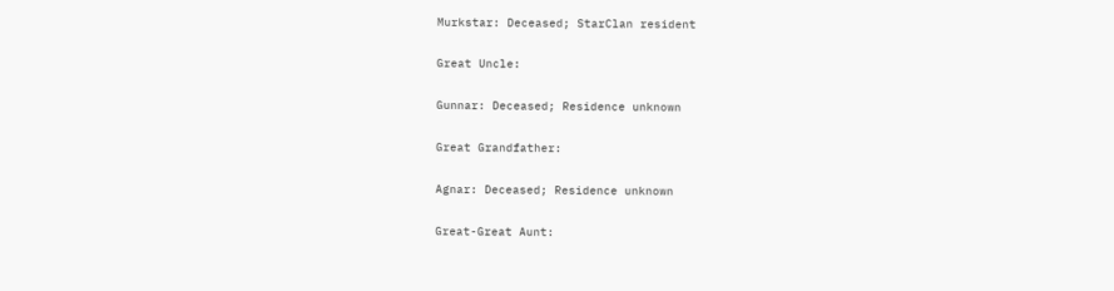Murkstar: Deceased; StarClan resident

Great Uncle:

Gunnar: Deceased; Residence unknown

Great Grandfather:

Agnar: Deceased; Residence unknown

Great-Great Aunt: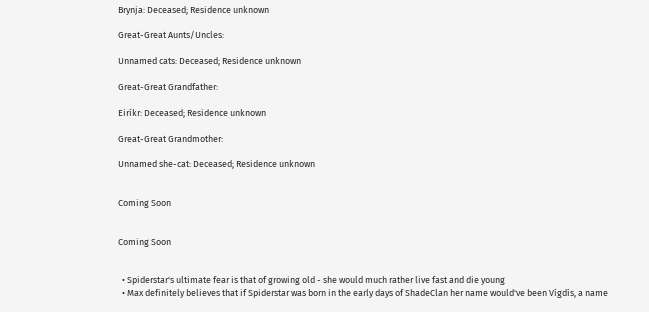Brynja: Deceased; Residence unknown

Great-Great Aunts/Uncles:

Unnamed cats: Deceased; Residence unknown

Great-Great Grandfather:

Eiríkr: Deceased; Residence unknown

Great-Great Grandmother:

Unnamed she-cat: Deceased; Residence unknown


Coming Soon


Coming Soon


  • Spiderstar's ultimate fear is that of growing old - she would much rather live fast and die young
  • Max definitely believes that if Spiderstar was born in the early days of ShadeClan her name would've been Vígdís, a name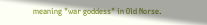meaning "war goddess" in Old Norse.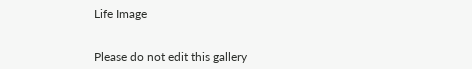Life Image


Please do not edit this gallery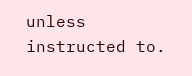unless instructed to.